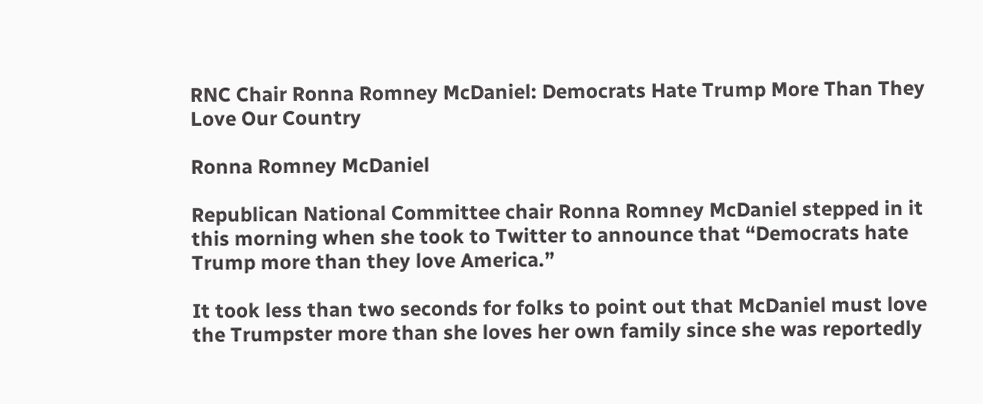RNC Chair Ronna Romney McDaniel: Democrats Hate Trump More Than They Love Our Country

Ronna Romney McDaniel

Republican National Committee chair Ronna Romney McDaniel stepped in it this morning when she took to Twitter to announce that “Democrats hate Trump more than they love America.”

It took less than two seconds for folks to point out that McDaniel must love the Trumpster more than she loves her own family since she was reportedly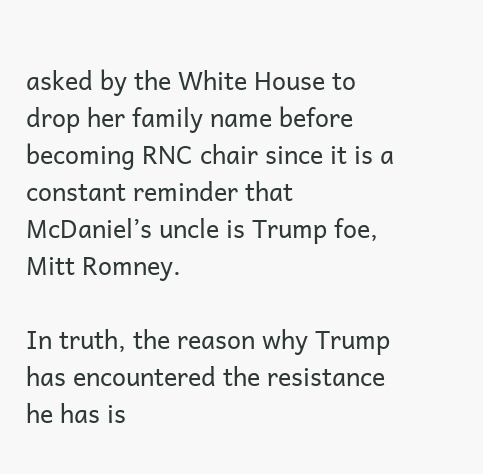asked by the White House to drop her family name before becoming RNC chair since it is a constant reminder that McDaniel’s uncle is Trump foe, Mitt Romney.

In truth, the reason why Trump has encountered the resistance he has is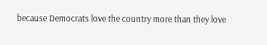because Democrats love the country more than they love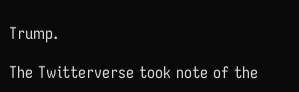Trump.

The Twitterverse took note of the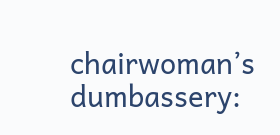chairwoman’s dumbassery: